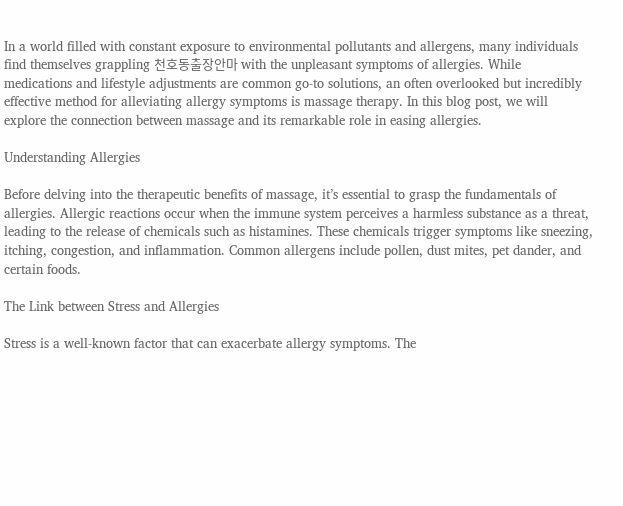In a world filled with constant exposure to environmental pollutants and allergens, many individuals find themselves grappling 천호동출장안마 with the unpleasant symptoms of allergies. While medications and lifestyle adjustments are common go-to solutions, an often overlooked but incredibly effective method for alleviating allergy symptoms is massage therapy. In this blog post, we will explore the connection between massage and its remarkable role in easing allergies.

Understanding Allergies

Before delving into the therapeutic benefits of massage, it’s essential to grasp the fundamentals of allergies. Allergic reactions occur when the immune system perceives a harmless substance as a threat, leading to the release of chemicals such as histamines. These chemicals trigger symptoms like sneezing, itching, congestion, and inflammation. Common allergens include pollen, dust mites, pet dander, and certain foods.

The Link between Stress and Allergies

Stress is a well-known factor that can exacerbate allergy symptoms. The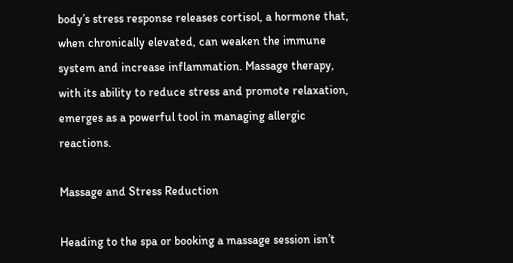body’s stress response releases cortisol, a hormone that, when chronically elevated, can weaken the immune system and increase inflammation. Massage therapy, with its ability to reduce stress and promote relaxation, emerges as a powerful tool in managing allergic reactions.

Massage and Stress Reduction

Heading to the spa or booking a massage session isn’t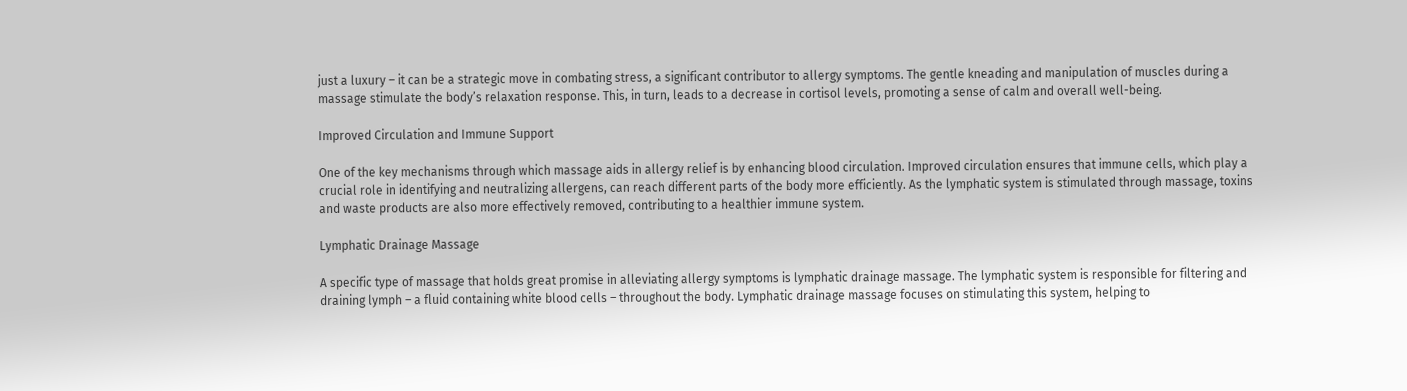just a luxury – it can be a strategic move in combating stress, a significant contributor to allergy symptoms. The gentle kneading and manipulation of muscles during a massage stimulate the body’s relaxation response. This, in turn, leads to a decrease in cortisol levels, promoting a sense of calm and overall well-being.

Improved Circulation and Immune Support

One of the key mechanisms through which massage aids in allergy relief is by enhancing blood circulation. Improved circulation ensures that immune cells, which play a crucial role in identifying and neutralizing allergens, can reach different parts of the body more efficiently. As the lymphatic system is stimulated through massage, toxins and waste products are also more effectively removed, contributing to a healthier immune system.

Lymphatic Drainage Massage

A specific type of massage that holds great promise in alleviating allergy symptoms is lymphatic drainage massage. The lymphatic system is responsible for filtering and draining lymph – a fluid containing white blood cells – throughout the body. Lymphatic drainage massage focuses on stimulating this system, helping to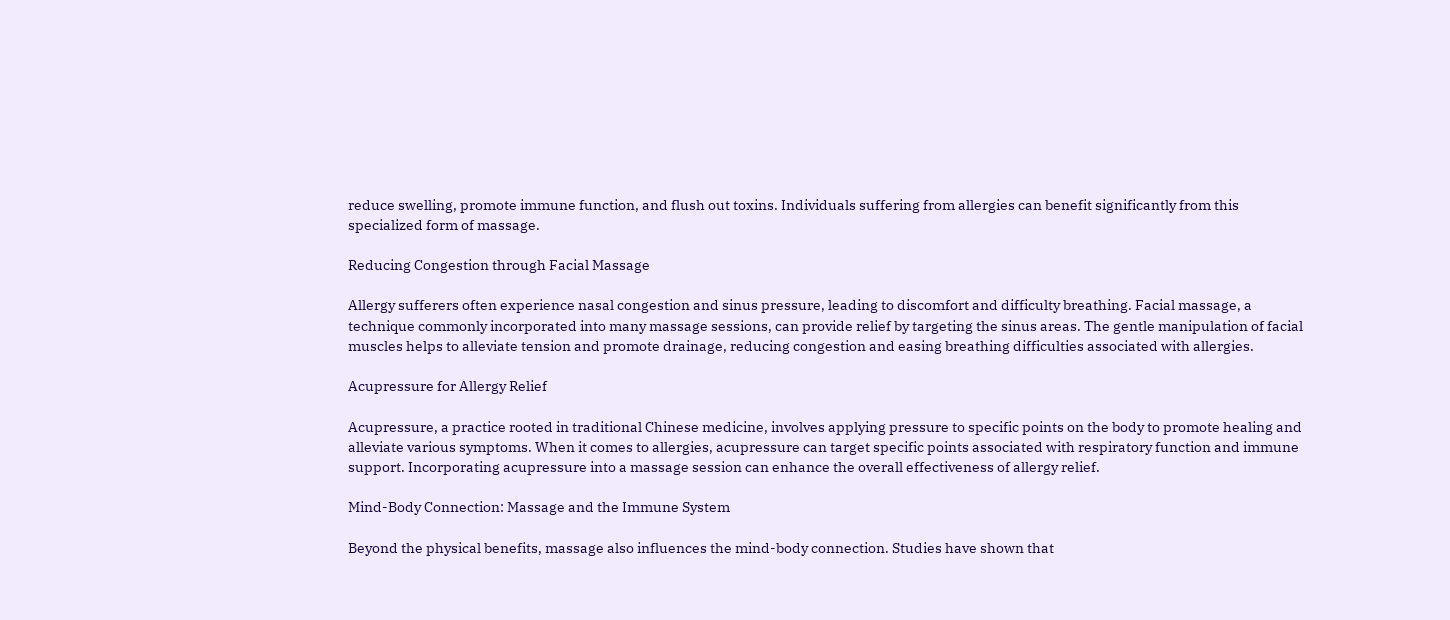reduce swelling, promote immune function, and flush out toxins. Individuals suffering from allergies can benefit significantly from this specialized form of massage.

Reducing Congestion through Facial Massage

Allergy sufferers often experience nasal congestion and sinus pressure, leading to discomfort and difficulty breathing. Facial massage, a technique commonly incorporated into many massage sessions, can provide relief by targeting the sinus areas. The gentle manipulation of facial muscles helps to alleviate tension and promote drainage, reducing congestion and easing breathing difficulties associated with allergies.

Acupressure for Allergy Relief

Acupressure, a practice rooted in traditional Chinese medicine, involves applying pressure to specific points on the body to promote healing and alleviate various symptoms. When it comes to allergies, acupressure can target specific points associated with respiratory function and immune support. Incorporating acupressure into a massage session can enhance the overall effectiveness of allergy relief.

Mind-Body Connection: Massage and the Immune System

Beyond the physical benefits, massage also influences the mind-body connection. Studies have shown that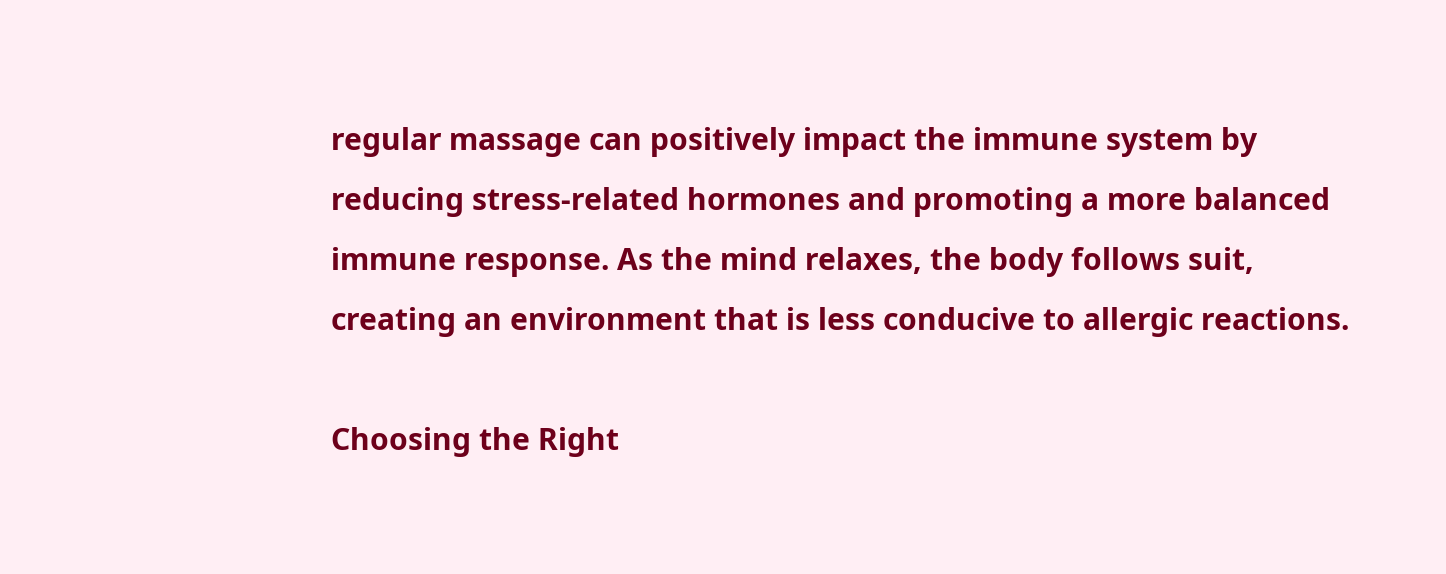regular massage can positively impact the immune system by reducing stress-related hormones and promoting a more balanced immune response. As the mind relaxes, the body follows suit, creating an environment that is less conducive to allergic reactions.

Choosing the Right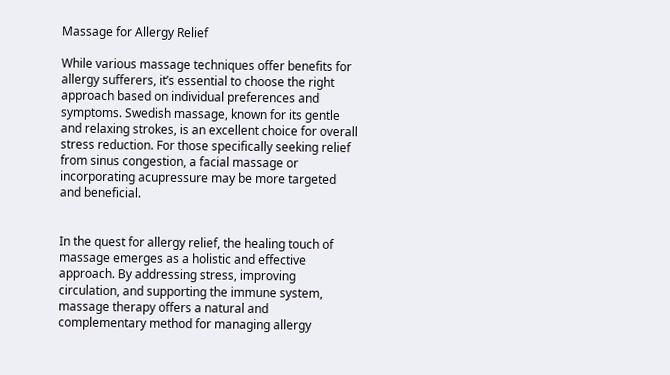Massage for Allergy Relief

While various massage techniques offer benefits for allergy sufferers, it’s essential to choose the right approach based on individual preferences and symptoms. Swedish massage, known for its gentle and relaxing strokes, is an excellent choice for overall stress reduction. For those specifically seeking relief from sinus congestion, a facial massage or incorporating acupressure may be more targeted and beneficial.


In the quest for allergy relief, the healing touch of massage emerges as a holistic and effective approach. By addressing stress, improving circulation, and supporting the immune system, massage therapy offers a natural and complementary method for managing allergy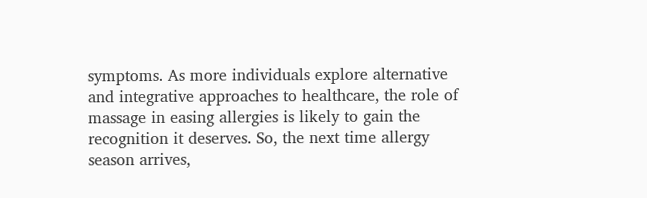symptoms. As more individuals explore alternative and integrative approaches to healthcare, the role of massage in easing allergies is likely to gain the recognition it deserves. So, the next time allergy season arrives,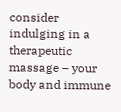consider indulging in a therapeutic massage – your body and immune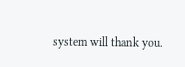system will thank you.